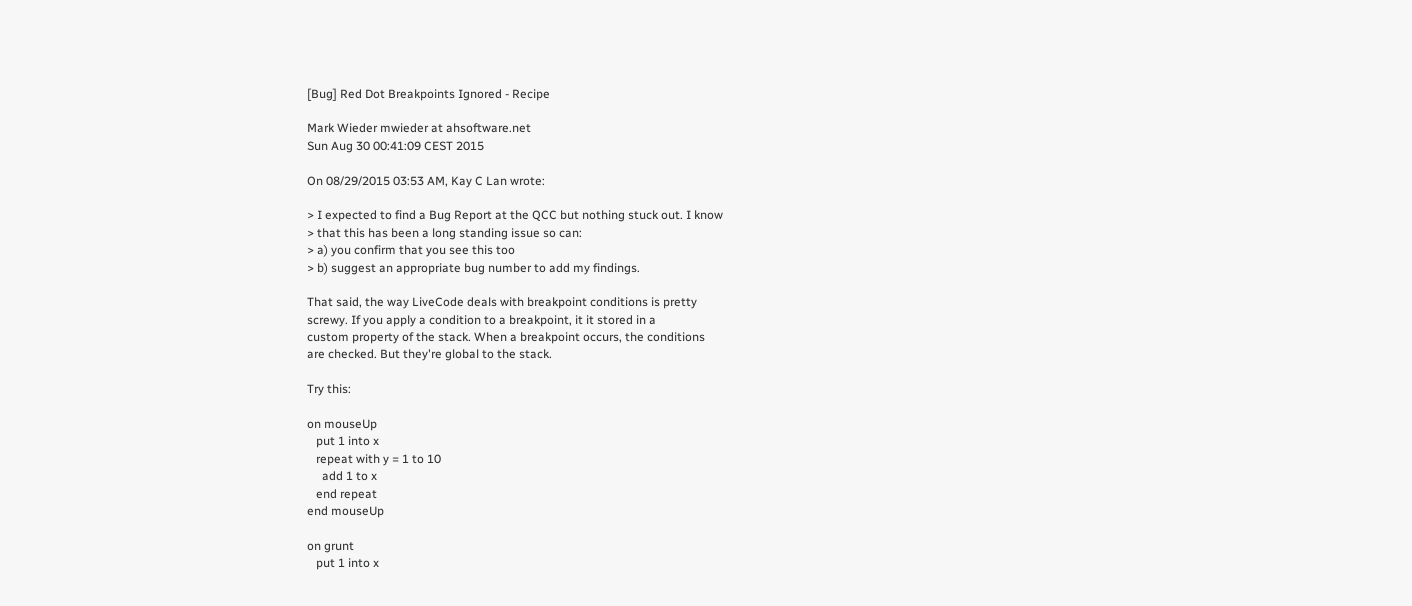[Bug] Red Dot Breakpoints Ignored - Recipe

Mark Wieder mwieder at ahsoftware.net
Sun Aug 30 00:41:09 CEST 2015

On 08/29/2015 03:53 AM, Kay C Lan wrote:

> I expected to find a Bug Report at the QCC but nothing stuck out. I know
> that this has been a long standing issue so can:
> a) you confirm that you see this too
> b) suggest an appropriate bug number to add my findings.

That said, the way LiveCode deals with breakpoint conditions is pretty
screwy. If you apply a condition to a breakpoint, it it stored in a
custom property of the stack. When a breakpoint occurs, the conditions
are checked. But they're global to the stack.

Try this:

on mouseUp
   put 1 into x
   repeat with y = 1 to 10
     add 1 to x
   end repeat
end mouseUp

on grunt
   put 1 into x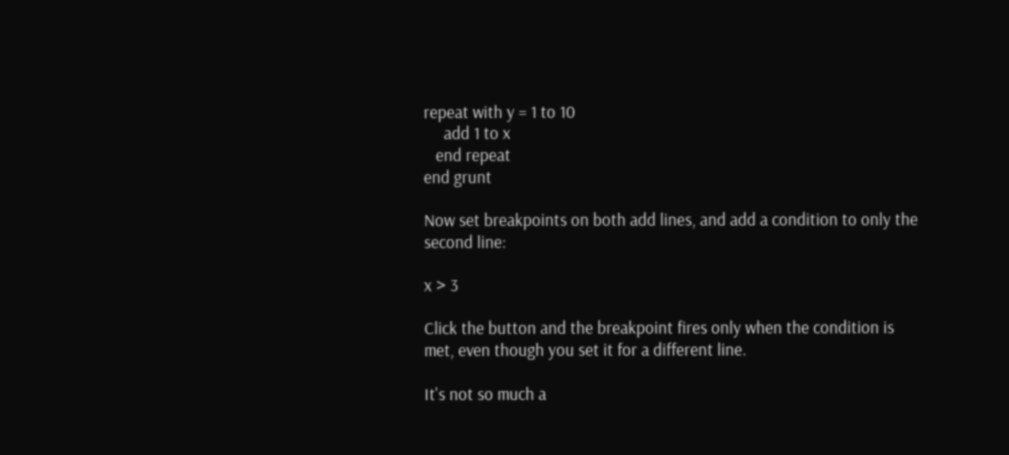repeat with y = 1 to 10
     add 1 to x
   end repeat
end grunt

Now set breakpoints on both add lines, and add a condition to only the
second line:

x > 3

Click the button and the breakpoint fires only when the condition is
met, even though you set it for a different line.

It's not so much a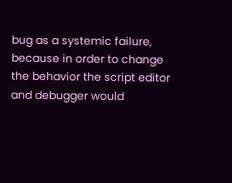bug as a systemic failure, because in order to change
the behavior the script editor and debugger would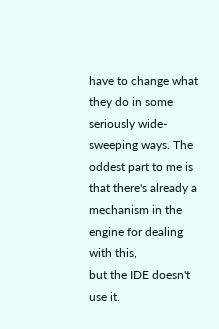have to change what
they do in some seriously wide-sweeping ways. The oddest part to me is
that there's already a mechanism in the engine for dealing with this,
but the IDE doesn't use it.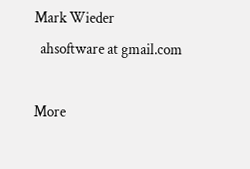Mark Wieder
  ahsoftware at gmail.com

More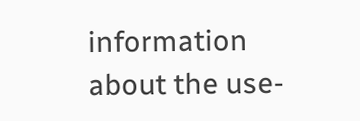information about the use-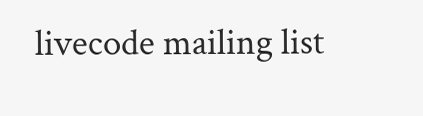livecode mailing list